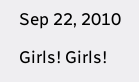Sep 22, 2010

Girls! Girls!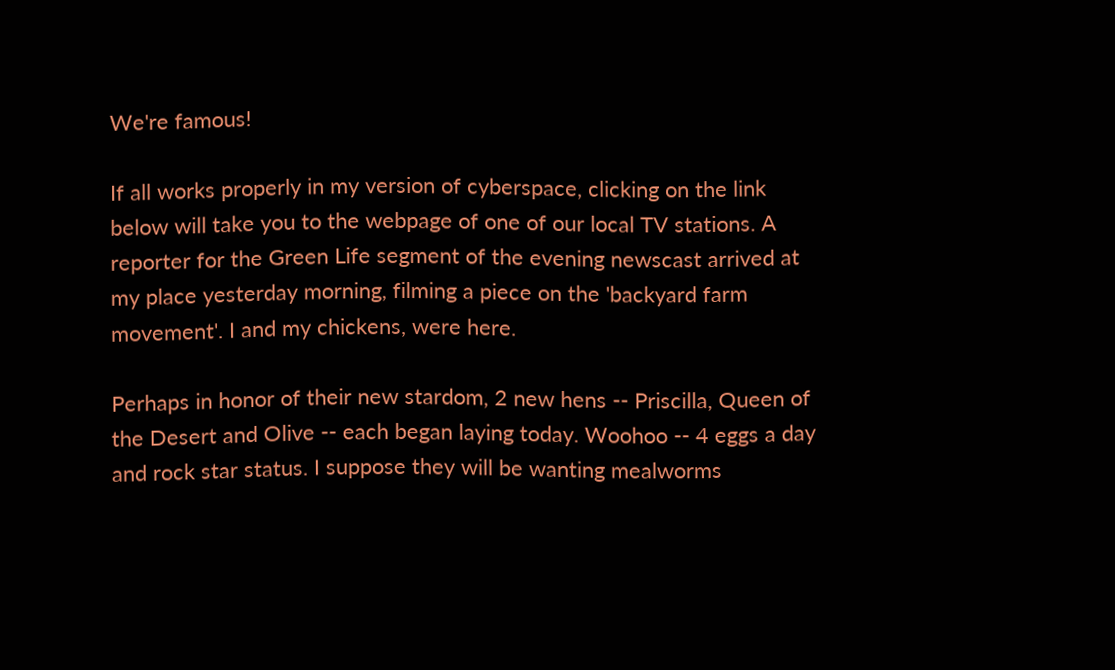We're famous!

If all works properly in my version of cyberspace, clicking on the link below will take you to the webpage of one of our local TV stations. A reporter for the Green Life segment of the evening newscast arrived at my place yesterday morning, filming a piece on the 'backyard farm movement'. I and my chickens, were here.

Perhaps in honor of their new stardom, 2 new hens -- Priscilla, Queen of the Desert and Olive -- each began laying today. Woohoo -- 4 eggs a day and rock star status. I suppose they will be wanting mealworms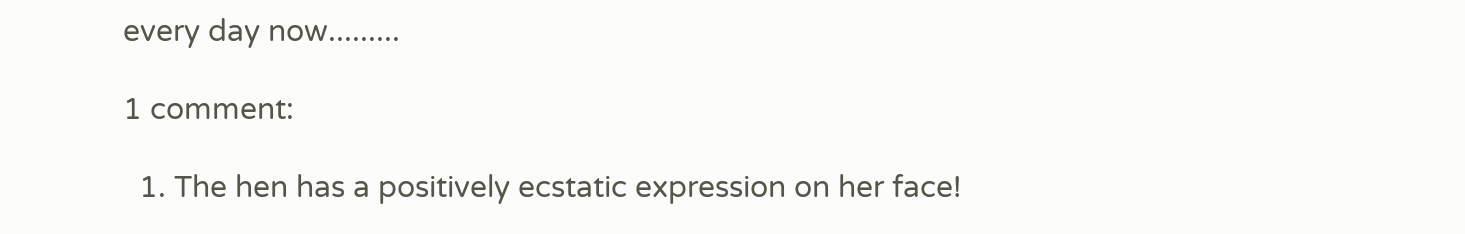every day now.........

1 comment:

  1. The hen has a positively ecstatic expression on her face!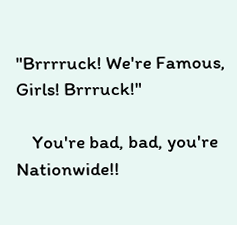"Brrrruck! We're Famous, Girls! Brrruck!"

    You're bad, bad, you're Nationwide!!